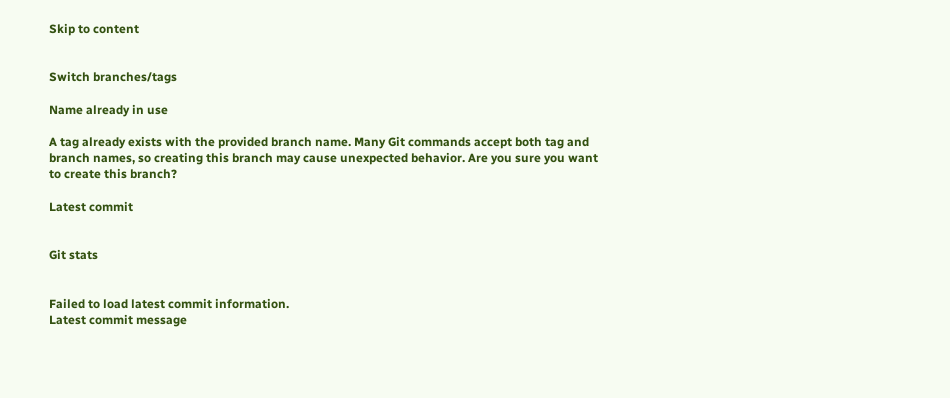Skip to content


Switch branches/tags

Name already in use

A tag already exists with the provided branch name. Many Git commands accept both tag and branch names, so creating this branch may cause unexpected behavior. Are you sure you want to create this branch?

Latest commit


Git stats


Failed to load latest commit information.
Latest commit message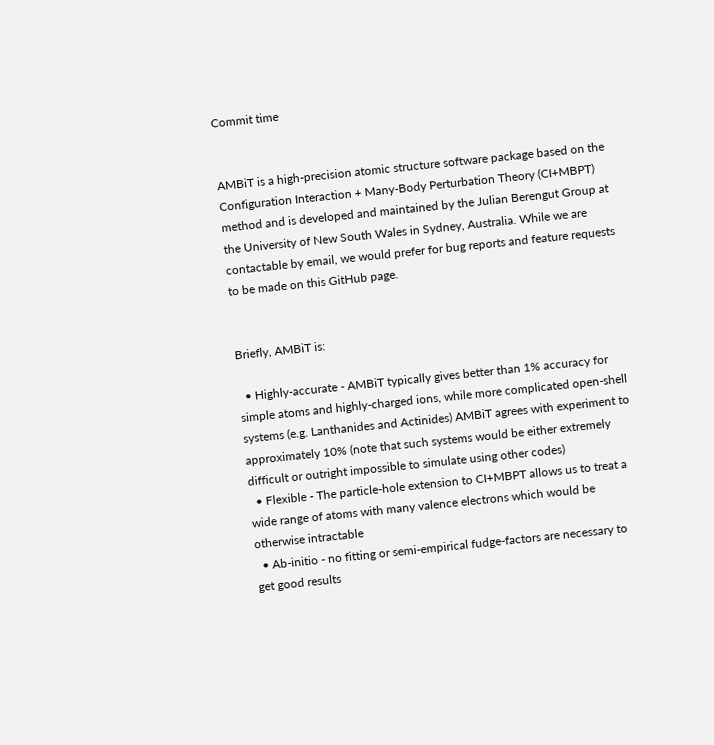Commit time


AMBiT is a high-precision atomic structure software package based on the Configuration Interaction + Many-Body Perturbation Theory (CI+MBPT) method and is developed and maintained by the Julian Berengut Group at the University of New South Wales in Sydney, Australia. While we are contactable by email, we would prefer for bug reports and feature requests to be made on this GitHub page.


Briefly, AMBiT is:

  • Highly-accurate - AMBiT typically gives better than 1% accuracy for simple atoms and highly-charged ions, while more complicated open-shell systems (e.g. Lanthanides and Actinides) AMBiT agrees with experiment to approximately 10% (note that such systems would be either extremely difficult or outright impossible to simulate using other codes)
  • Flexible - The particle-hole extension to CI+MBPT allows us to treat a wide range of atoms with many valence electrons which would be otherwise intractable
  • Ab-initio - no fitting or semi-empirical fudge-factors are necessary to get good results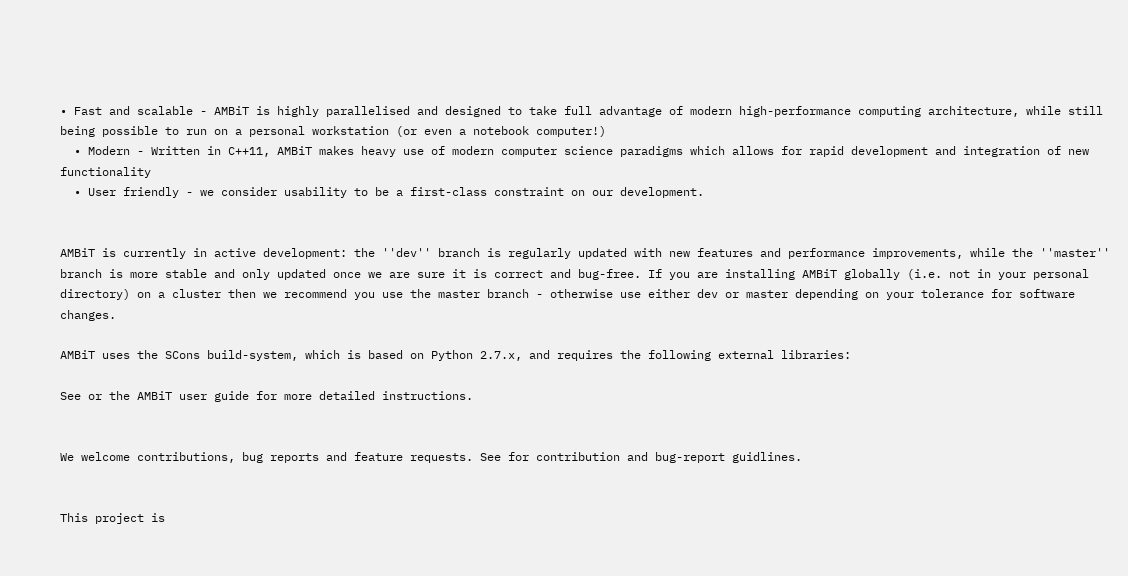• Fast and scalable - AMBiT is highly parallelised and designed to take full advantage of modern high-performance computing architecture, while still being possible to run on a personal workstation (or even a notebook computer!)
  • Modern - Written in C++11, AMBiT makes heavy use of modern computer science paradigms which allows for rapid development and integration of new functionality
  • User friendly - we consider usability to be a first-class constraint on our development.


AMBiT is currently in active development: the ''dev'' branch is regularly updated with new features and performance improvements, while the ''master'' branch is more stable and only updated once we are sure it is correct and bug-free. If you are installing AMBiT globally (i.e. not in your personal directory) on a cluster then we recommend you use the master branch - otherwise use either dev or master depending on your tolerance for software changes.

AMBiT uses the SCons build-system, which is based on Python 2.7.x, and requires the following external libraries:

See or the AMBiT user guide for more detailed instructions.


We welcome contributions, bug reports and feature requests. See for contribution and bug-report guidlines.


This project is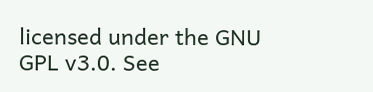licensed under the GNU GPL v3.0. See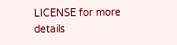LICENSE for more details